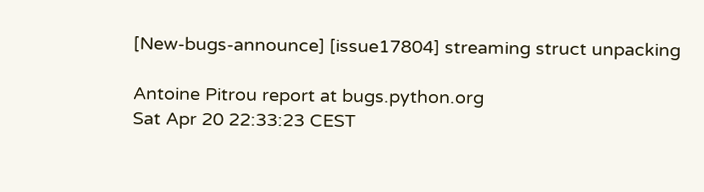[New-bugs-announce] [issue17804] streaming struct unpacking

Antoine Pitrou report at bugs.python.org
Sat Apr 20 22:33:23 CEST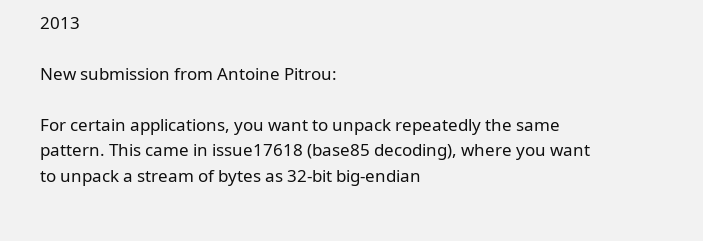2013

New submission from Antoine Pitrou:

For certain applications, you want to unpack repeatedly the same pattern. This came in issue17618 (base85 decoding), where you want to unpack a stream of bytes as 32-bit big-endian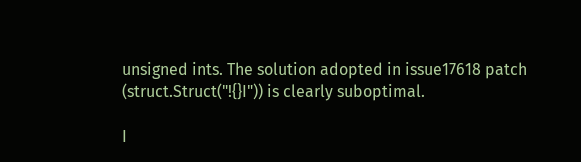unsigned ints. The solution adopted in issue17618 patch (struct.Struct("!{}I")) is clearly suboptimal.

I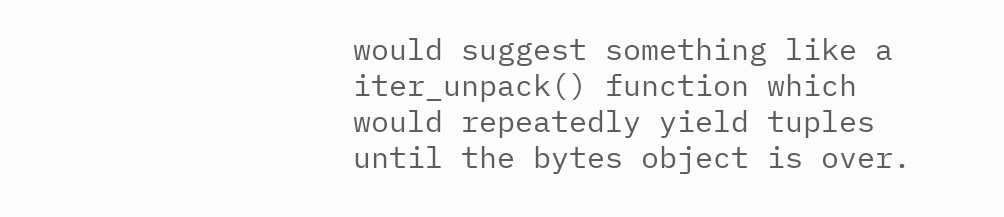would suggest something like a iter_unpack() function which would repeatedly yield tuples until the bytes object is over.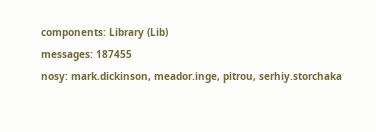components: Library (Lib)
messages: 187455
nosy: mark.dickinson, meador.inge, pitrou, serhiy.storchaka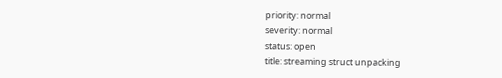priority: normal
severity: normal
status: open
title: streaming struct unpacking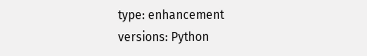type: enhancement
versions: Python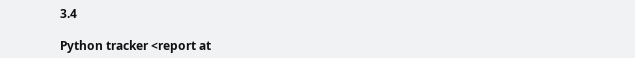3.4

Python tracker <report at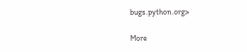bugs.python.org>

More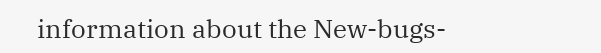information about the New-bugs-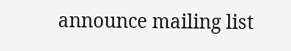announce mailing list